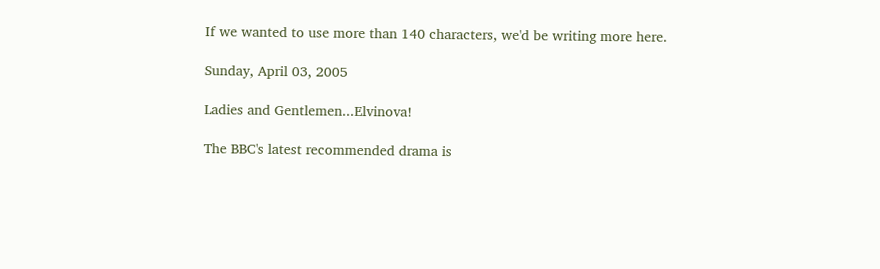If we wanted to use more than 140 characters, we'd be writing more here.

Sunday, April 03, 2005

Ladies and Gentlemen...Elvinova!

The BBC's latest recommended drama is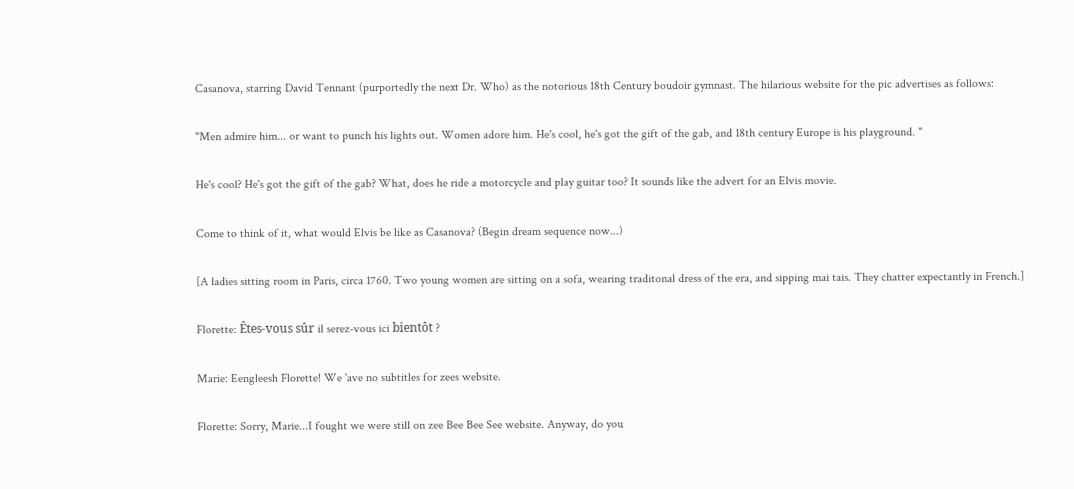Casanova, starring David Tennant (purportedly the next Dr. Who) as the notorious 18th Century boudoir gymnast. The hilarious website for the pic advertises as follows:

"Men admire him... or want to punch his lights out. Women adore him. He's cool, he's got the gift of the gab, and 18th century Europe is his playground. "

He's cool? He's got the gift of the gab? What, does he ride a motorcycle and play guitar too? It sounds like the advert for an Elvis movie.

Come to think of it, what would Elvis be like as Casanova? (Begin dream sequence now...)

[A ladies sitting room in Paris, circa 1760. Two young women are sitting on a sofa, wearing traditonal dress of the era, and sipping mai tais. They chatter expectantly in French.]

Florette: Êtes-vous sûr il serez-vous ici bientôt ?

Marie: Eengleesh Florette! We 'ave no subtitles for zees website.

Florette: Sorry, Marie...I fought we were still on zee Bee Bee See website. Anyway, do you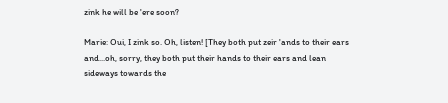zink he will be 'ere soon?

Marie: Oui, I zink so. Oh, listen! [They both put zeir 'ands to their ears and...oh, sorry, they both put their hands to their ears and lean sideways towards the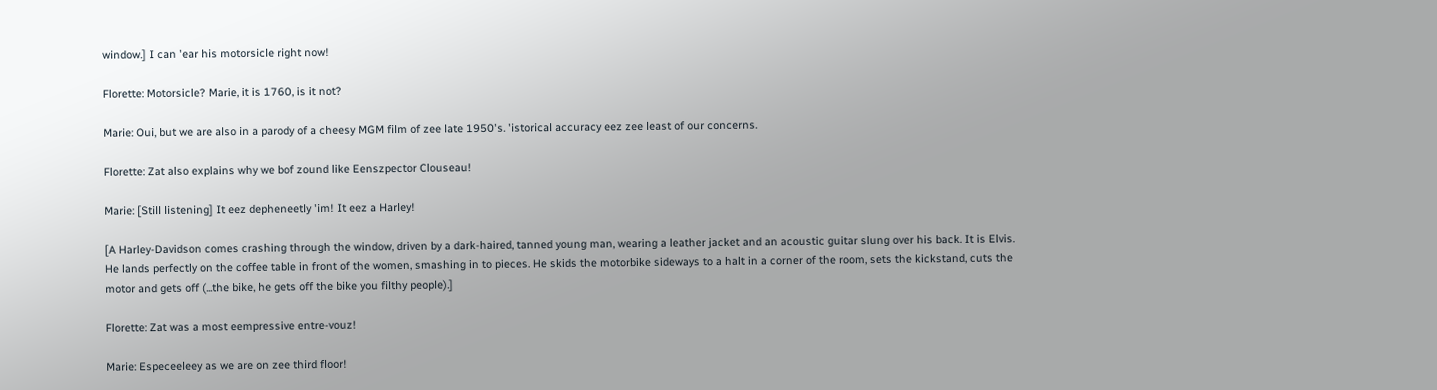window.] I can 'ear his motorsicle right now!

Florette: Motorsicle? Marie, it is 1760, is it not?

Marie: Oui, but we are also in a parody of a cheesy MGM film of zee late 1950's. 'istorical accuracy eez zee least of our concerns.

Florette: Zat also explains why we bof zound like Eenszpector Clouseau!

Marie: [Still listening] It eez depheneetly 'im! It eez a Harley!

[A Harley-Davidson comes crashing through the window, driven by a dark-haired, tanned young man, wearing a leather jacket and an acoustic guitar slung over his back. It is Elvis. He lands perfectly on the coffee table in front of the women, smashing in to pieces. He skids the motorbike sideways to a halt in a corner of the room, sets the kickstand, cuts the motor and gets off (...the bike, he gets off the bike you filthy people).]

Florette: Zat was a most eempressive entre-vouz!

Marie: Especeeleey as we are on zee third floor!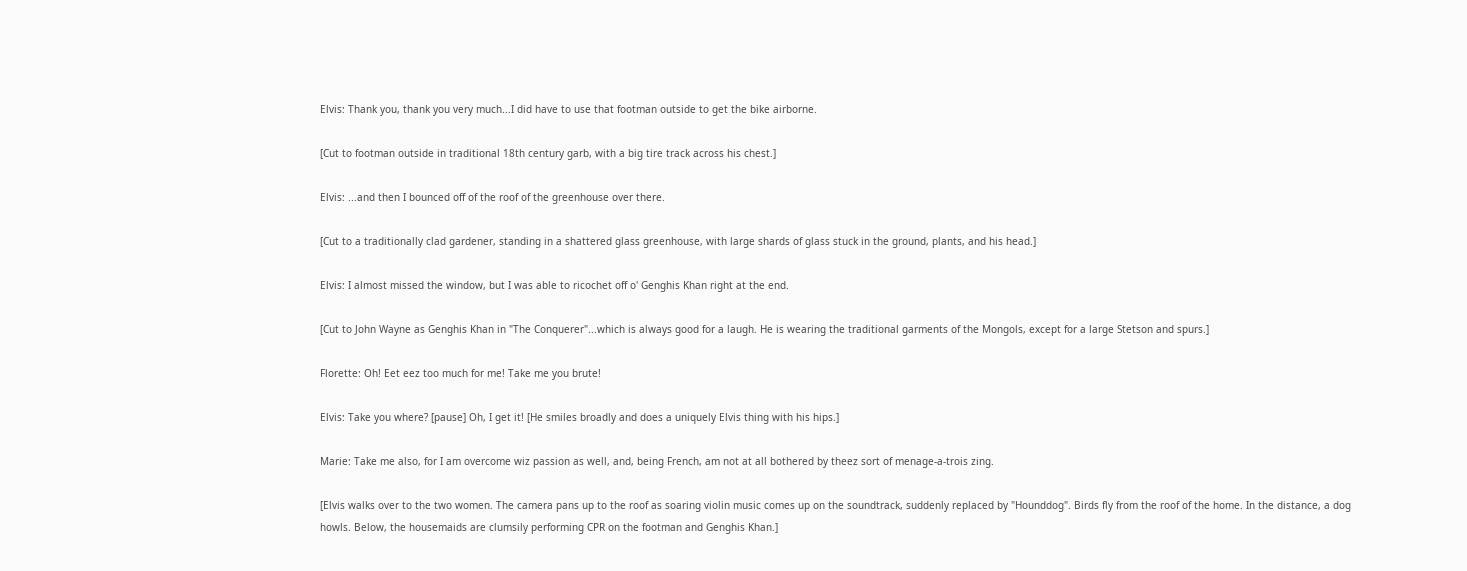Elvis: Thank you, thank you very much...I did have to use that footman outside to get the bike airborne.

[Cut to footman outside in traditional 18th century garb, with a big tire track across his chest.]

Elvis: ...and then I bounced off of the roof of the greenhouse over there.

[Cut to a traditionally clad gardener, standing in a shattered glass greenhouse, with large shards of glass stuck in the ground, plants, and his head.]

Elvis: I almost missed the window, but I was able to ricochet off o' Genghis Khan right at the end.

[Cut to John Wayne as Genghis Khan in "The Conquerer"...which is always good for a laugh. He is wearing the traditional garments of the Mongols, except for a large Stetson and spurs.]

Florette: Oh! Eet eez too much for me! Take me you brute!

Elvis: Take you where? [pause] Oh, I get it! [He smiles broadly and does a uniquely Elvis thing with his hips.]

Marie: Take me also, for I am overcome wiz passion as well, and, being French, am not at all bothered by theez sort of menage-a-trois zing.

[Elvis walks over to the two women. The camera pans up to the roof as soaring violin music comes up on the soundtrack, suddenly replaced by "Hounddog". Birds fly from the roof of the home. In the distance, a dog howls. Below, the housemaids are clumsily performing CPR on the footman and Genghis Khan.]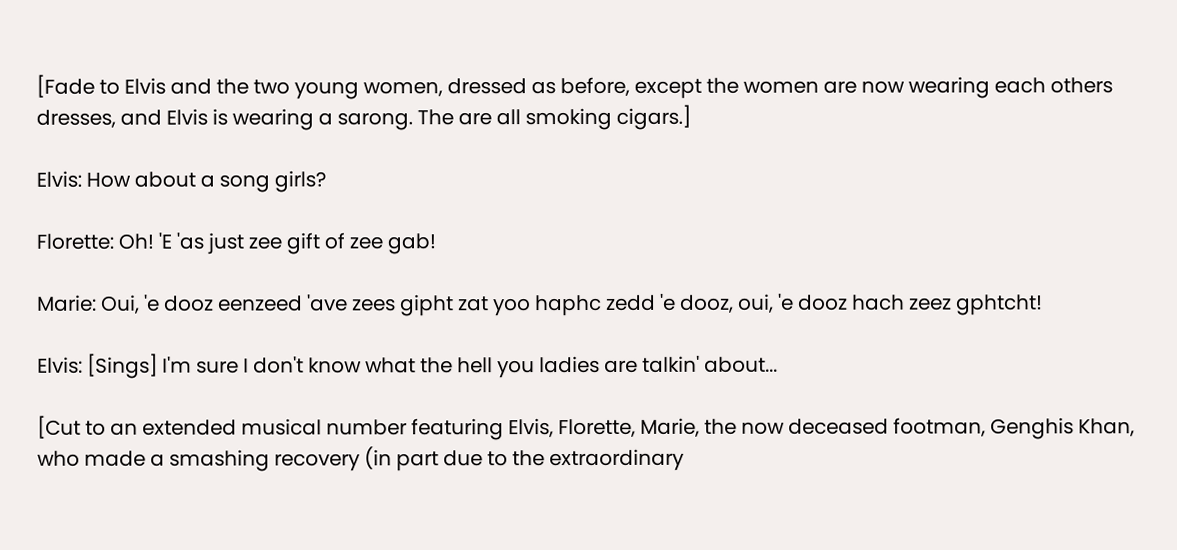[Fade to Elvis and the two young women, dressed as before, except the women are now wearing each others dresses, and Elvis is wearing a sarong. The are all smoking cigars.]

Elvis: How about a song girls?

Florette: Oh! 'E 'as just zee gift of zee gab!

Marie: Oui, 'e dooz eenzeed 'ave zees gipht zat yoo haphc zedd 'e dooz, oui, 'e dooz hach zeez gphtcht!

Elvis: [Sings] I'm sure I don't know what the hell you ladies are talkin' about...

[Cut to an extended musical number featuring Elvis, Florette, Marie, the now deceased footman, Genghis Khan, who made a smashing recovery (in part due to the extraordinary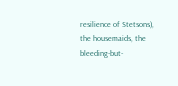resilience of Stetsons), the housemaids, the bleeding-but-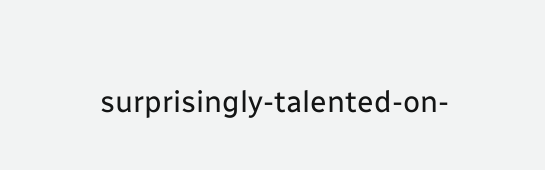surprisingly-talented-on-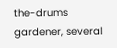the-drums gardener, several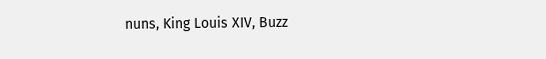nuns, King Louis XIV, Buzz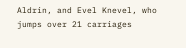Aldrin, and Evel Knevel, who jumps over 21 carriages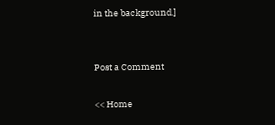in the background.]


Post a Comment

<< Home